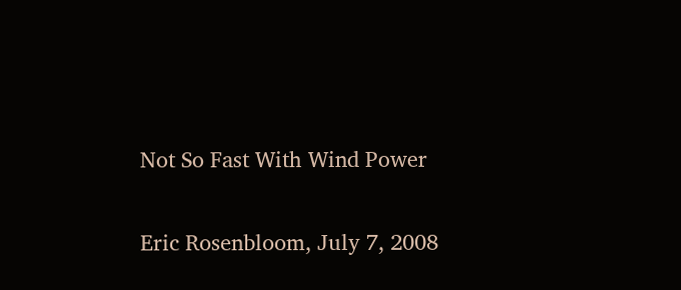Not So Fast With Wind Power

Eric Rosenbloom, July 7, 2008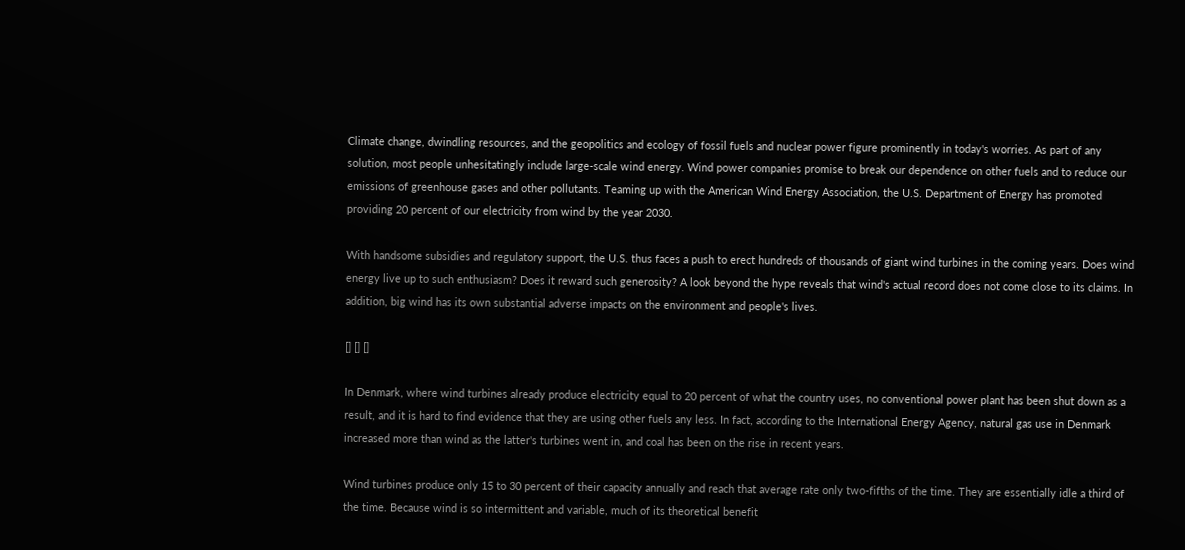Climate change, dwindling resources, and the geopolitics and ecology of fossil fuels and nuclear power figure prominently in today's worries. As part of any solution, most people unhesitatingly include large-scale wind energy. Wind power companies promise to break our dependence on other fuels and to reduce our emissions of greenhouse gases and other pollutants. Teaming up with the American Wind Energy Association, the U.S. Department of Energy has promoted providing 20 percent of our electricity from wind by the year 2030.

With handsome subsidies and regulatory support, the U.S. thus faces a push to erect hundreds of thousands of giant wind turbines in the coming years. Does wind energy live up to such enthusiasm? Does it reward such generosity? A look beyond the hype reveals that wind's actual record does not come close to its claims. In addition, big wind has its own substantial adverse impacts on the environment and people's lives.

[] [] []

In Denmark, where wind turbines already produce electricity equal to 20 percent of what the country uses, no conventional power plant has been shut down as a result, and it is hard to find evidence that they are using other fuels any less. In fact, according to the International Energy Agency, natural gas use in Denmark increased more than wind as the latter's turbines went in, and coal has been on the rise in recent years.

Wind turbines produce only 15 to 30 percent of their capacity annually and reach that average rate only two-fifths of the time. They are essentially idle a third of the time. Because wind is so intermittent and variable, much of its theoretical benefit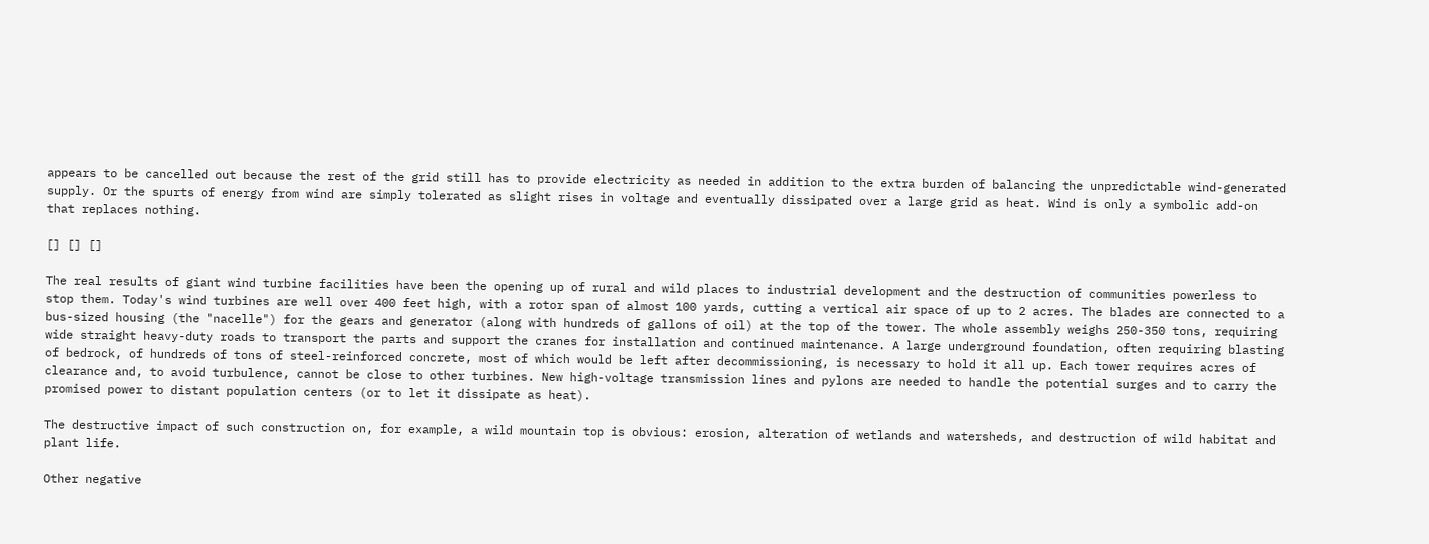appears to be cancelled out because the rest of the grid still has to provide electricity as needed in addition to the extra burden of balancing the unpredictable wind-generated supply. Or the spurts of energy from wind are simply tolerated as slight rises in voltage and eventually dissipated over a large grid as heat. Wind is only a symbolic add-on that replaces nothing.

[] [] []

The real results of giant wind turbine facilities have been the opening up of rural and wild places to industrial development and the destruction of communities powerless to stop them. Today's wind turbines are well over 400 feet high, with a rotor span of almost 100 yards, cutting a vertical air space of up to 2 acres. The blades are connected to a bus-sized housing (the "nacelle") for the gears and generator (along with hundreds of gallons of oil) at the top of the tower. The whole assembly weighs 250-350 tons, requiring wide straight heavy-duty roads to transport the parts and support the cranes for installation and continued maintenance. A large underground foundation, often requiring blasting of bedrock, of hundreds of tons of steel-reinforced concrete, most of which would be left after decommissioning, is necessary to hold it all up. Each tower requires acres of clearance and, to avoid turbulence, cannot be close to other turbines. New high-voltage transmission lines and pylons are needed to handle the potential surges and to carry the promised power to distant population centers (or to let it dissipate as heat).

The destructive impact of such construction on, for example, a wild mountain top is obvious: erosion, alteration of wetlands and watersheds, and destruction of wild habitat and plant life.

Other negative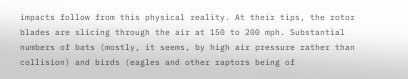impacts follow from this physical reality. At their tips, the rotor blades are slicing through the air at 150 to 200 mph. Substantial numbers of bats (mostly, it seems, by high air pressure rather than collision) and birds (eagles and other raptors being of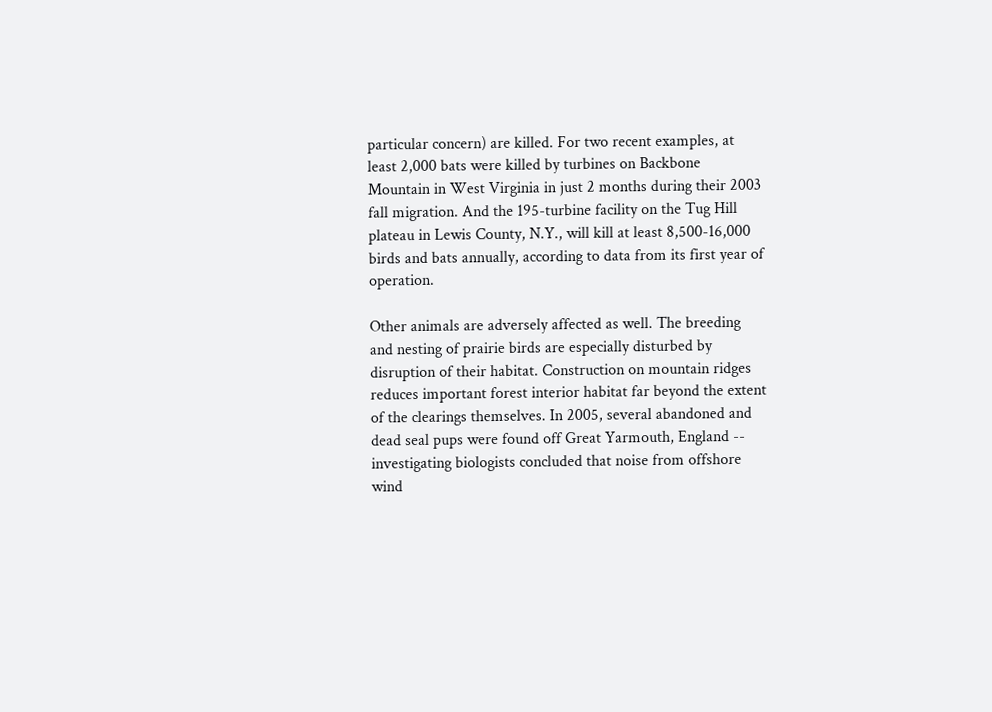particular concern) are killed. For two recent examples, at least 2,000 bats were killed by turbines on Backbone Mountain in West Virginia in just 2 months during their 2003 fall migration. And the 195-turbine facility on the Tug Hill plateau in Lewis County, N.Y., will kill at least 8,500-16,000 birds and bats annually, according to data from its first year of operation.

Other animals are adversely affected as well. The breeding and nesting of prairie birds are especially disturbed by disruption of their habitat. Construction on mountain ridges reduces important forest interior habitat far beyond the extent of the clearings themselves. In 2005, several abandoned and dead seal pups were found off Great Yarmouth, England -- investigating biologists concluded that noise from offshore wind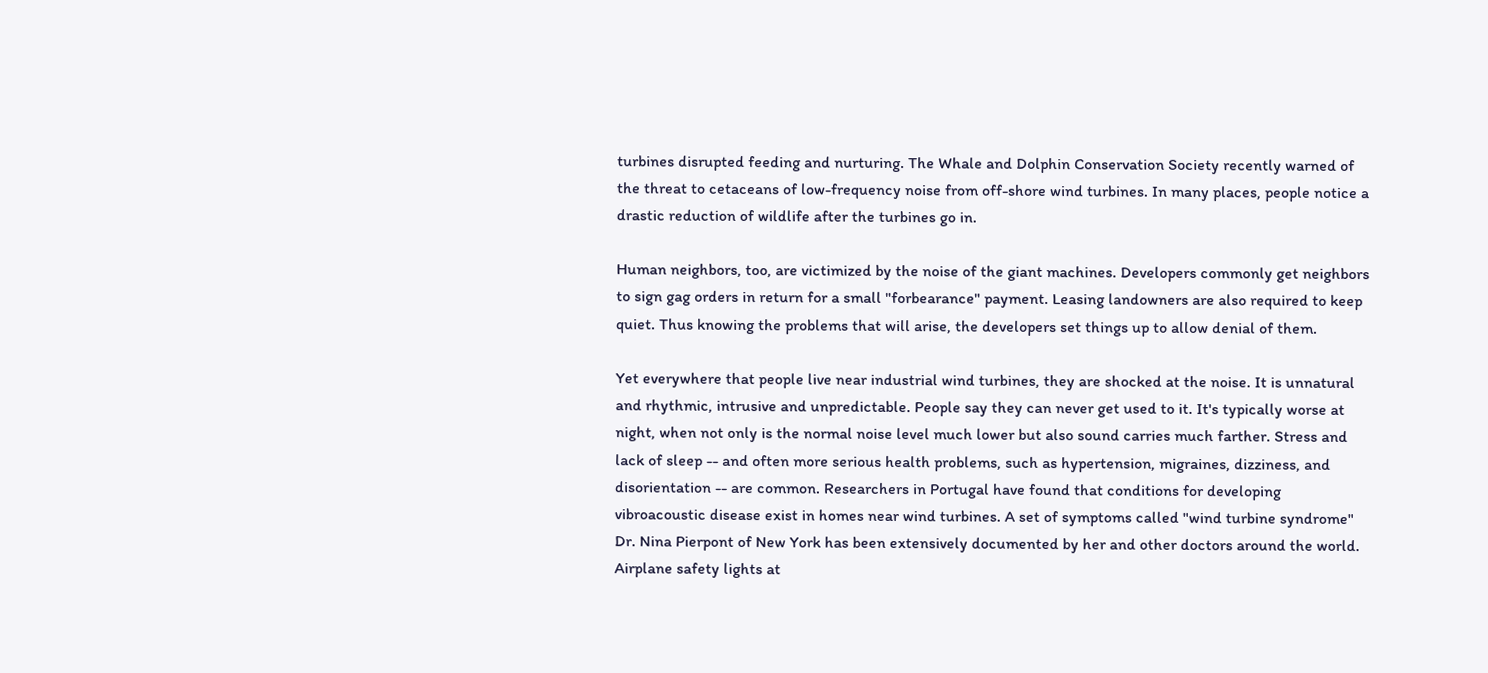turbines disrupted feeding and nurturing. The Whale and Dolphin Conservation Society recently warned of the threat to cetaceans of low-frequency noise from off-shore wind turbines. In many places, people notice a drastic reduction of wildlife after the turbines go in.

Human neighbors, too, are victimized by the noise of the giant machines. Developers commonly get neighbors to sign gag orders in return for a small "forbearance" payment. Leasing landowners are also required to keep quiet. Thus knowing the problems that will arise, the developers set things up to allow denial of them.

Yet everywhere that people live near industrial wind turbines, they are shocked at the noise. It is unnatural and rhythmic, intrusive and unpredictable. People say they can never get used to it. It's typically worse at night, when not only is the normal noise level much lower but also sound carries much farther. Stress and lack of sleep -- and often more serious health problems, such as hypertension, migraines, dizziness, and disorientation -- are common. Researchers in Portugal have found that conditions for developing vibroacoustic disease exist in homes near wind turbines. A set of symptoms called "wind turbine syndrome" Dr. Nina Pierpont of New York has been extensively documented by her and other doctors around the world. Airplane safety lights at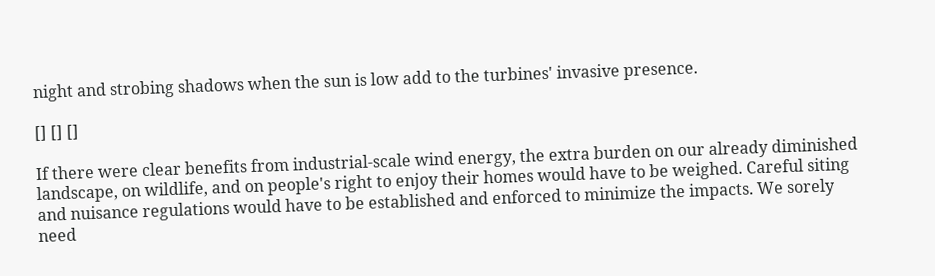night and strobing shadows when the sun is low add to the turbines' invasive presence.

[] [] []

If there were clear benefits from industrial-scale wind energy, the extra burden on our already diminished landscape, on wildlife, and on people's right to enjoy their homes would have to be weighed. Careful siting and nuisance regulations would have to be established and enforced to minimize the impacts. We sorely need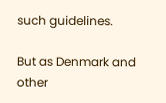such guidelines.

But as Denmark and other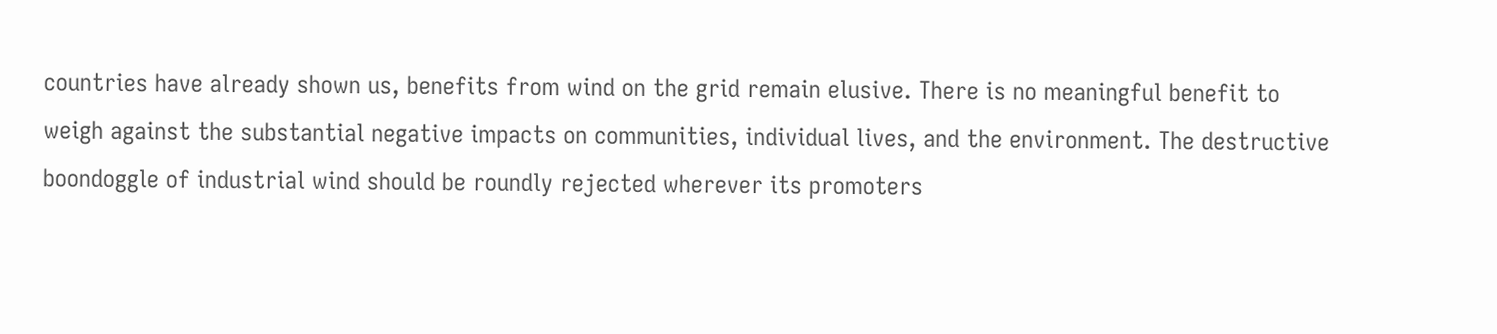countries have already shown us, benefits from wind on the grid remain elusive. There is no meaningful benefit to weigh against the substantial negative impacts on communities, individual lives, and the environment. The destructive boondoggle of industrial wind should be roundly rejected wherever its promoters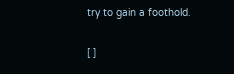try to gain a foothold.

[ ]